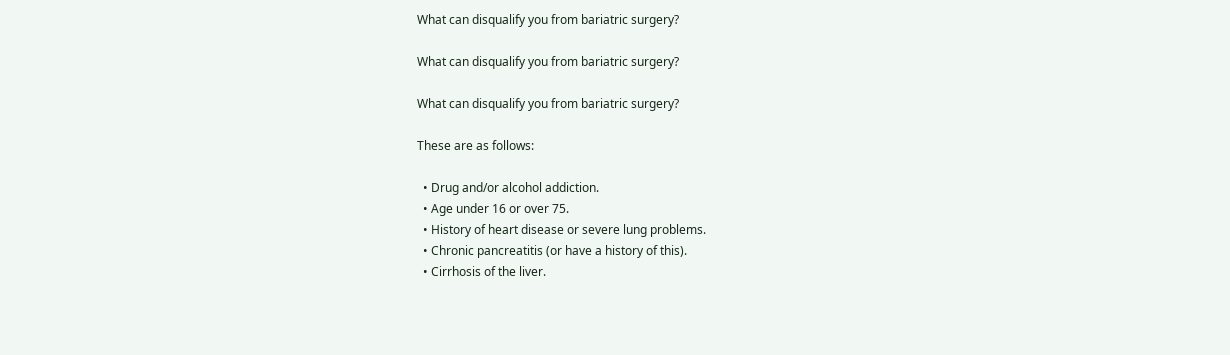What can disqualify you from bariatric surgery?

What can disqualify you from bariatric surgery?

What can disqualify you from bariatric surgery?

These are as follows:

  • Drug and/or alcohol addiction.
  • Age under 16 or over 75.
  • History of heart disease or severe lung problems.
  • Chronic pancreatitis (or have a history of this).
  • Cirrhosis of the liver.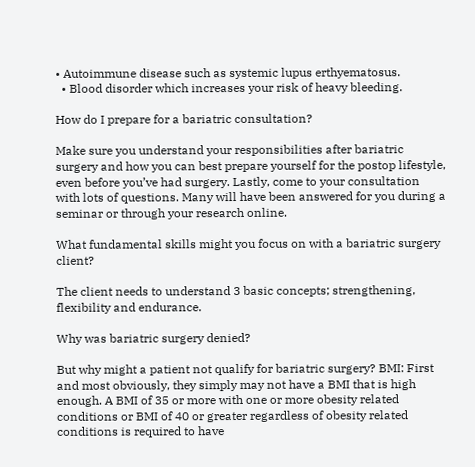• Autoimmune disease such as systemic lupus erthyematosus.
  • Blood disorder which increases your risk of heavy bleeding.

How do I prepare for a bariatric consultation?

Make sure you understand your responsibilities after bariatric surgery and how you can best prepare yourself for the postop lifestyle, even before you’ve had surgery. Lastly, come to your consultation with lots of questions. Many will have been answered for you during a seminar or through your research online.

What fundamental skills might you focus on with a bariatric surgery client?

The client needs to understand 3 basic concepts; strengthening, flexibility and endurance.

Why was bariatric surgery denied?

But why might a patient not qualify for bariatric surgery? BMI: First and most obviously, they simply may not have a BMI that is high enough. A BMI of 35 or more with one or more obesity related conditions or BMI of 40 or greater regardless of obesity related conditions is required to have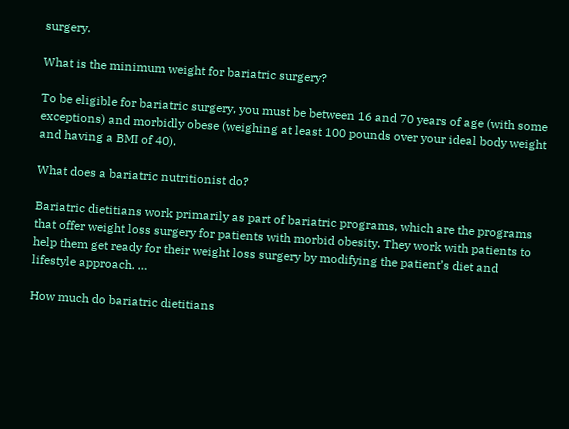surgery.

What is the minimum weight for bariatric surgery?

To be eligible for bariatric surgery, you must be between 16 and 70 years of age (with some exceptions) and morbidly obese (weighing at least 100 pounds over your ideal body weight and having a BMI of 40).

What does a bariatric nutritionist do?

Bariatric dietitians work primarily as part of bariatric programs, which are the programs that offer weight loss surgery for patients with morbid obesity. They work with patients to help them get ready for their weight loss surgery by modifying the patient’s diet and lifestyle approach. …

How much do bariatric dietitians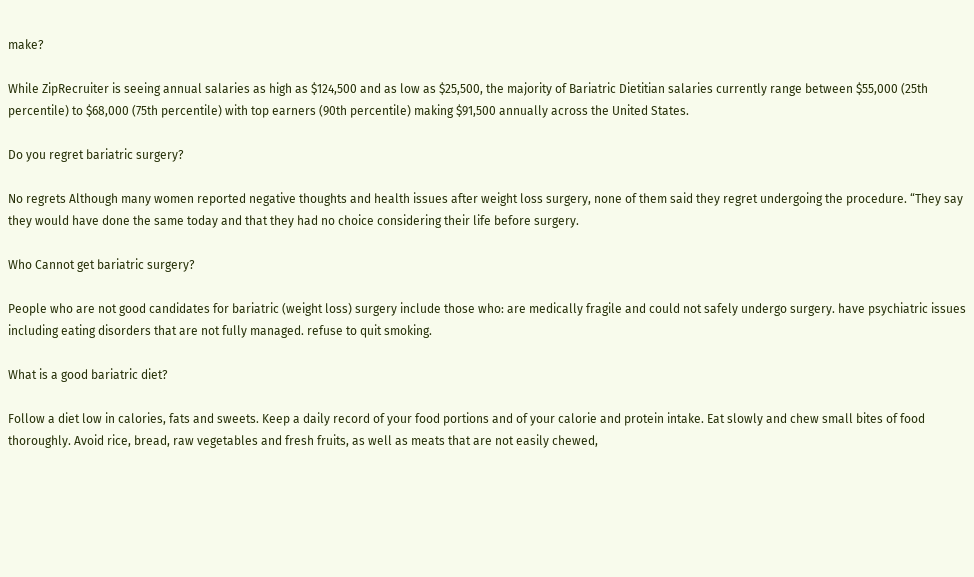make?

While ZipRecruiter is seeing annual salaries as high as $124,500 and as low as $25,500, the majority of Bariatric Dietitian salaries currently range between $55,000 (25th percentile) to $68,000 (75th percentile) with top earners (90th percentile) making $91,500 annually across the United States.

Do you regret bariatric surgery?

No regrets Although many women reported negative thoughts and health issues after weight loss surgery, none of them said they regret undergoing the procedure. “They say they would have done the same today and that they had no choice considering their life before surgery.

Who Cannot get bariatric surgery?

People who are not good candidates for bariatric (weight loss) surgery include those who: are medically fragile and could not safely undergo surgery. have psychiatric issues including eating disorders that are not fully managed. refuse to quit smoking.

What is a good bariatric diet?

Follow a diet low in calories, fats and sweets. Keep a daily record of your food portions and of your calorie and protein intake. Eat slowly and chew small bites of food thoroughly. Avoid rice, bread, raw vegetables and fresh fruits, as well as meats that are not easily chewed,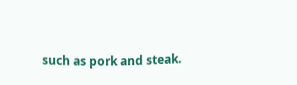such as pork and steak.